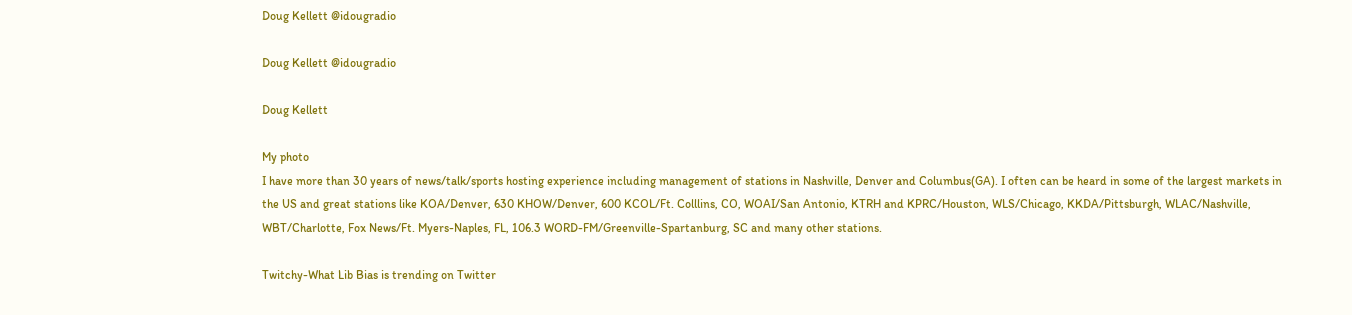Doug Kellett @idougradio

Doug Kellett @idougradio

Doug Kellett

My photo
I have more than 30 years of news/talk/sports hosting experience including management of stations in Nashville, Denver and Columbus(GA). I often can be heard in some of the largest markets in the US and great stations like KOA/Denver, 630 KHOW/Denver, 600 KCOL/Ft. Colllins, CO, WOAI/San Antonio, KTRH and KPRC/Houston, WLS/Chicago, KKDA/Pittsburgh, WLAC/Nashville, WBT/Charlotte, Fox News/Ft. Myers-Naples, FL, 106.3 WORD-FM/Greenville-Spartanburg, SC and many other stations.

Twitchy-What Lib Bias is trending on Twitter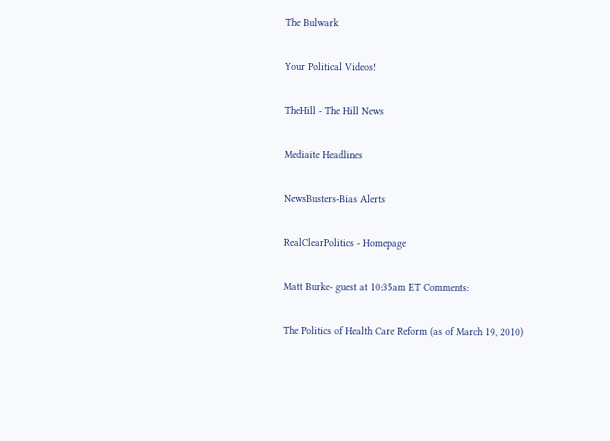The Bulwark

Your Political Videos!

TheHill - The Hill News

Mediaite Headlines

NewsBusters-Bias Alerts

RealClearPolitics - Homepage

Matt Burke- guest at 10:35am ET Comments:

The Politics of Health Care Reform (as of March 19, 2010)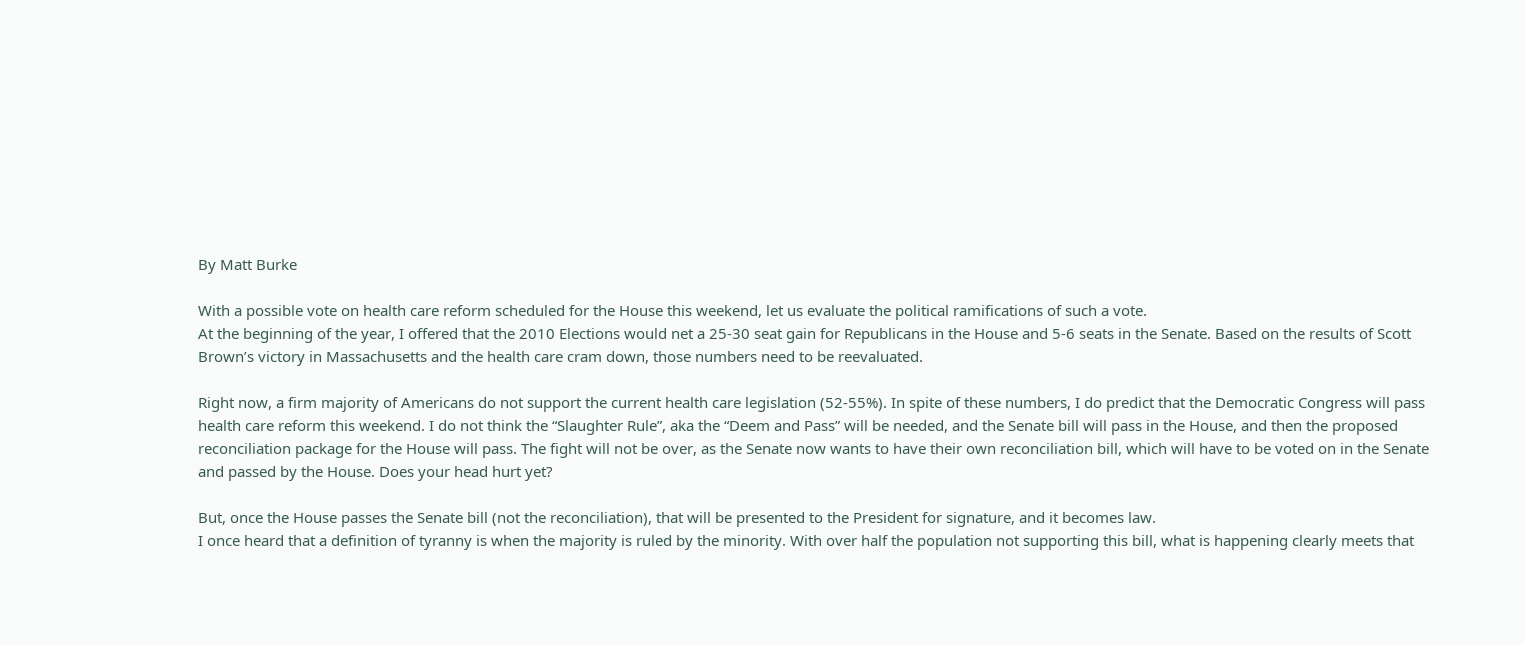By Matt Burke

With a possible vote on health care reform scheduled for the House this weekend, let us evaluate the political ramifications of such a vote.
At the beginning of the year, I offered that the 2010 Elections would net a 25-30 seat gain for Republicans in the House and 5-6 seats in the Senate. Based on the results of Scott Brown’s victory in Massachusetts and the health care cram down, those numbers need to be reevaluated.

Right now, a firm majority of Americans do not support the current health care legislation (52-55%). In spite of these numbers, I do predict that the Democratic Congress will pass health care reform this weekend. I do not think the “Slaughter Rule”, aka the “Deem and Pass” will be needed, and the Senate bill will pass in the House, and then the proposed reconciliation package for the House will pass. The fight will not be over, as the Senate now wants to have their own reconciliation bill, which will have to be voted on in the Senate and passed by the House. Does your head hurt yet?

But, once the House passes the Senate bill (not the reconciliation), that will be presented to the President for signature, and it becomes law.
I once heard that a definition of tyranny is when the majority is ruled by the minority. With over half the population not supporting this bill, what is happening clearly meets that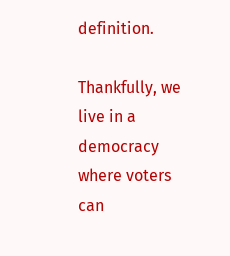definition.

Thankfully, we live in a democracy where voters can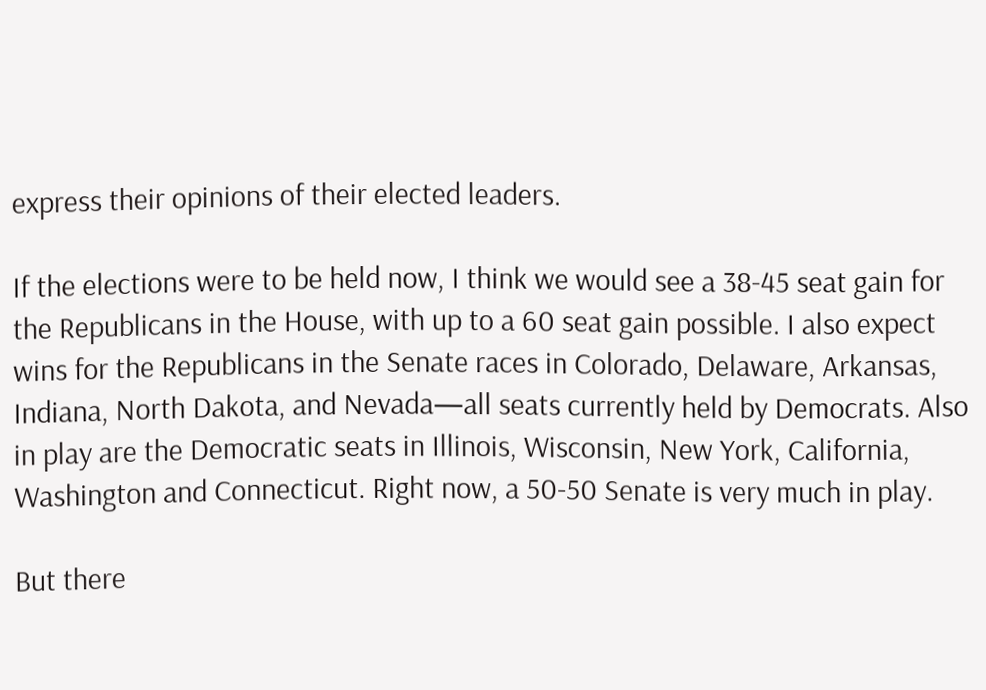express their opinions of their elected leaders.

If the elections were to be held now, I think we would see a 38-45 seat gain for the Republicans in the House, with up to a 60 seat gain possible. I also expect wins for the Republicans in the Senate races in Colorado, Delaware, Arkansas, Indiana, North Dakota, and Nevada—all seats currently held by Democrats. Also in play are the Democratic seats in Illinois, Wisconsin, New York, California, Washington and Connecticut. Right now, a 50-50 Senate is very much in play.

But there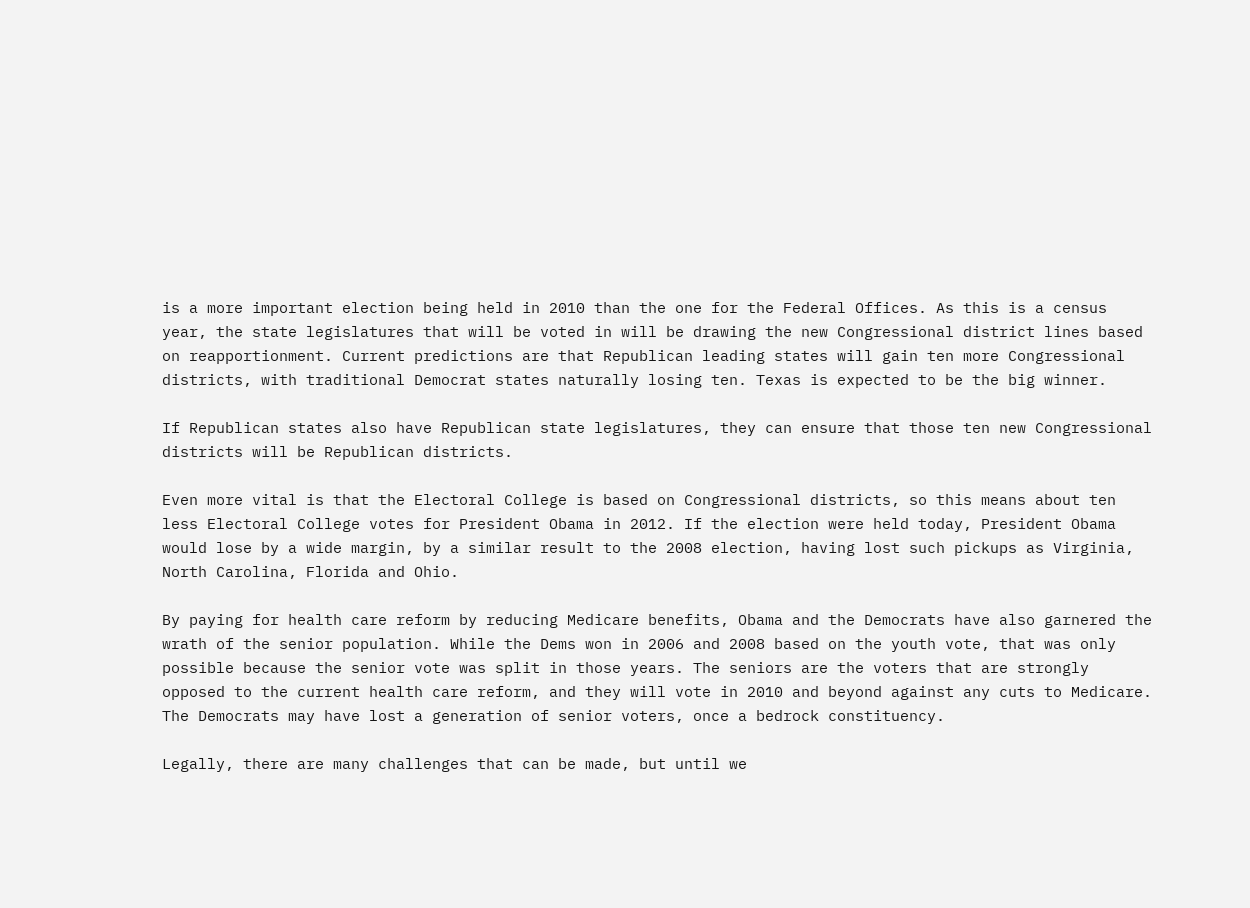is a more important election being held in 2010 than the one for the Federal Offices. As this is a census year, the state legislatures that will be voted in will be drawing the new Congressional district lines based on reapportionment. Current predictions are that Republican leading states will gain ten more Congressional districts, with traditional Democrat states naturally losing ten. Texas is expected to be the big winner.

If Republican states also have Republican state legislatures, they can ensure that those ten new Congressional districts will be Republican districts.

Even more vital is that the Electoral College is based on Congressional districts, so this means about ten less Electoral College votes for President Obama in 2012. If the election were held today, President Obama would lose by a wide margin, by a similar result to the 2008 election, having lost such pickups as Virginia, North Carolina, Florida and Ohio.

By paying for health care reform by reducing Medicare benefits, Obama and the Democrats have also garnered the wrath of the senior population. While the Dems won in 2006 and 2008 based on the youth vote, that was only possible because the senior vote was split in those years. The seniors are the voters that are strongly opposed to the current health care reform, and they will vote in 2010 and beyond against any cuts to Medicare. The Democrats may have lost a generation of senior voters, once a bedrock constituency.

Legally, there are many challenges that can be made, but until we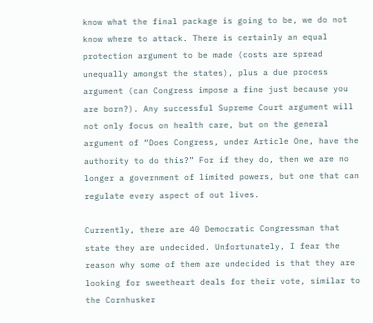know what the final package is going to be, we do not know where to attack. There is certainly an equal protection argument to be made (costs are spread unequally amongst the states), plus a due process argument (can Congress impose a fine just because you are born?). Any successful Supreme Court argument will not only focus on health care, but on the general argument of “Does Congress, under Article One, have the authority to do this?” For if they do, then we are no longer a government of limited powers, but one that can regulate every aspect of out lives.

Currently, there are 40 Democratic Congressman that state they are undecided. Unfortunately, I fear the reason why some of them are undecided is that they are looking for sweetheart deals for their vote, similar to the Cornhusker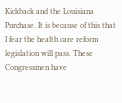Kickback and the Louisiana Purchase. It is because of this that I fear the health care reform legislation will pass. These Congressmen have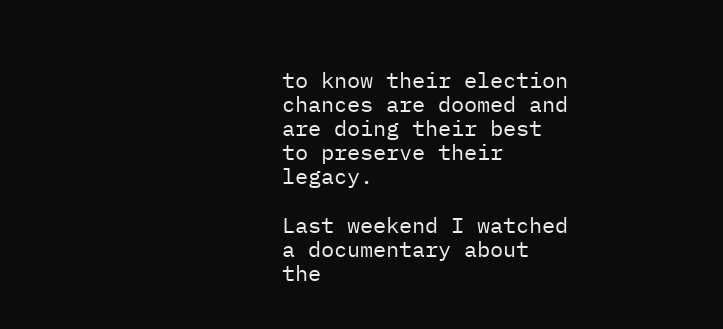to know their election chances are doomed and are doing their best to preserve their legacy.

Last weekend I watched a documentary about the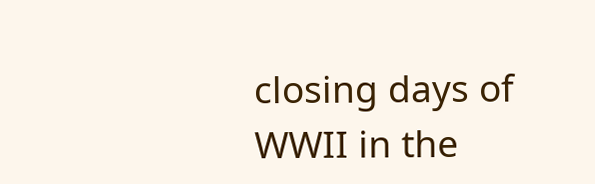closing days of WWII in the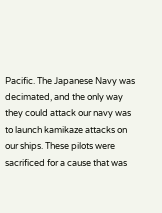Pacific. The Japanese Navy was decimated, and the only way they could attack our navy was to launch kamikaze attacks on our ships. These pilots were sacrificed for a cause that was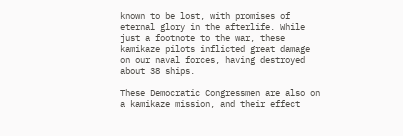known to be lost, with promises of eternal glory in the afterlife. While just a footnote to the war, these kamikaze pilots inflicted great damage on our naval forces, having destroyed about 38 ships.

These Democratic Congressmen are also on a kamikaze mission, and their effect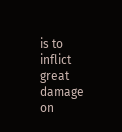is to inflict great damage on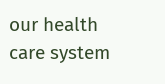our health care system